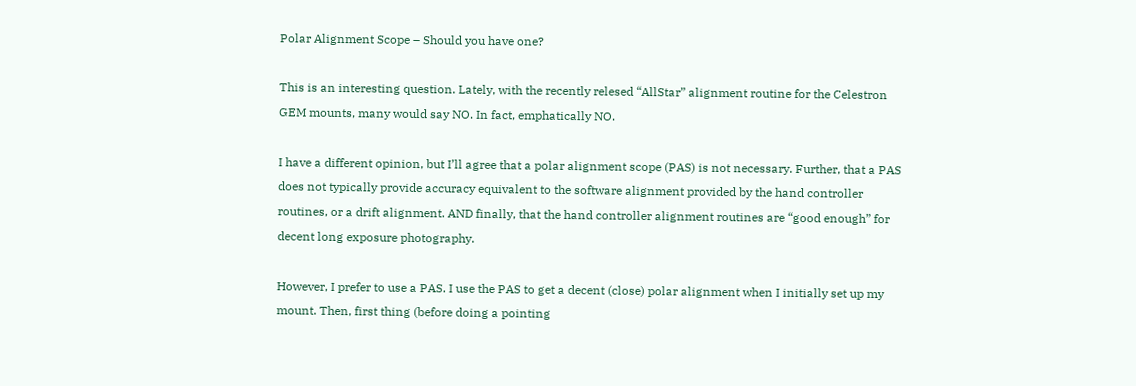Polar Alignment Scope – Should you have one?

This is an interesting question. Lately, with the recently relesed “AllStar” alignment routine for the Celestron GEM mounts, many would say NO. In fact, emphatically NO.

I have a different opinion, but I’ll agree that a polar alignment scope (PAS) is not necessary. Further, that a PAS does not typically provide accuracy equivalent to the software alignment provided by the hand controller routines, or a drift alignment. AND finally, that the hand controller alignment routines are “good enough” for decent long exposure photography.

However, I prefer to use a PAS. I use the PAS to get a decent (close) polar alignment when I initially set up my mount. Then, first thing (before doing a pointing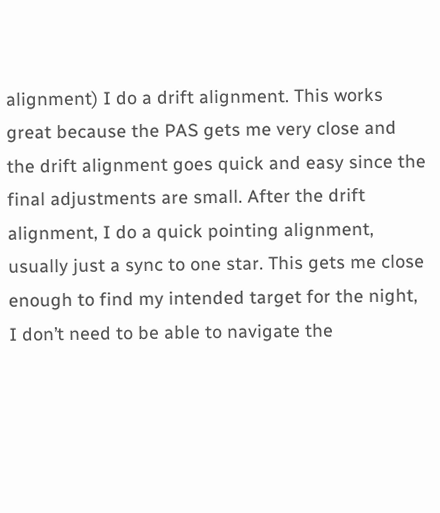alignment) I do a drift alignment. This works great because the PAS gets me very close and the drift alignment goes quick and easy since the final adjustments are small. After the drift alignment, I do a quick pointing alignment, usually just a sync to one star. This gets me close enough to find my intended target for the night, I don’t need to be able to navigate the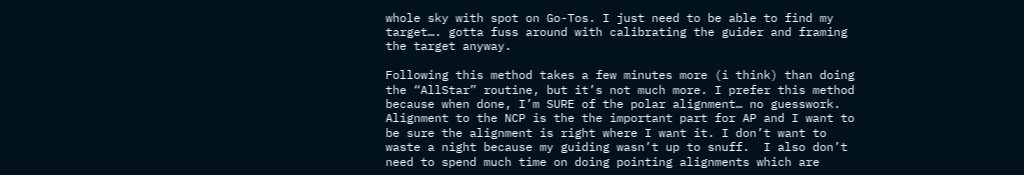whole sky with spot on Go-Tos. I just need to be able to find my target…. gotta fuss around with calibrating the guider and framing the target anyway.

Following this method takes a few minutes more (i think) than doing the “AllStar” routine, but it’s not much more. I prefer this method because when done, I’m SURE of the polar alignment… no guesswork.  Alignment to the NCP is the the important part for AP and I want to be sure the alignment is right where I want it. I don’t want to waste a night because my guiding wasn’t up to snuff.  I also don’t need to spend much time on doing pointing alignments which are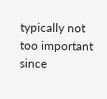typically not too important since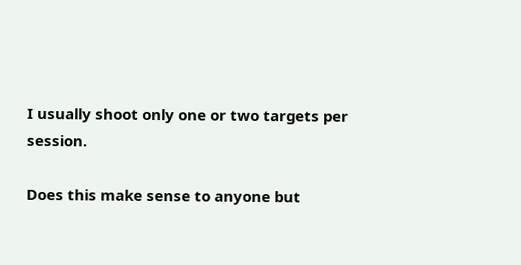I usually shoot only one or two targets per session.

Does this make sense to anyone but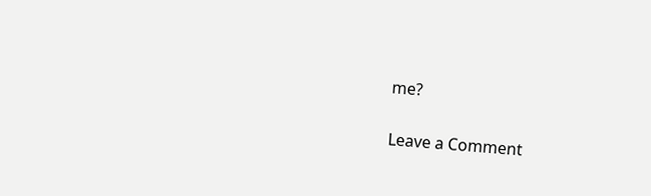me?


Leave a Comment